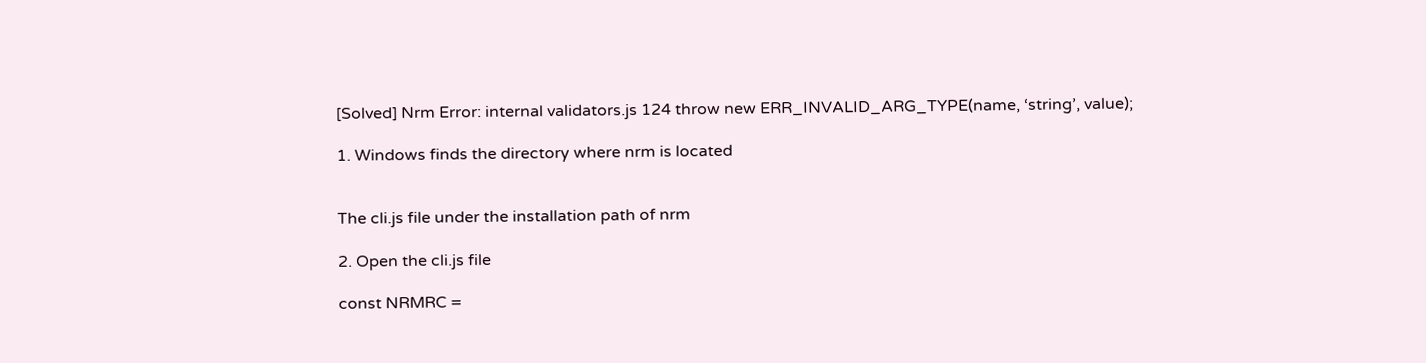[Solved] Nrm Error: internal validators.js 124 throw new ERR_INVALID_ARG_TYPE(name, ‘string’, value);

1. Windows finds the directory where nrm is located


The cli.js file under the installation path of nrm

2. Open the cli.js file

const NRMRC =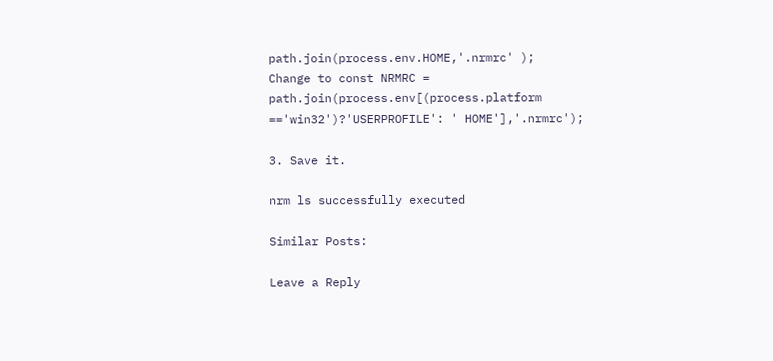path.join(process.env.HOME,'.nrmrc' );
Change to const NRMRC = path.join(process.env[(process.platform =='win32')?'USERPROFILE': ' HOME'],'.nrmrc');

3. Save it.

nrm ls successfully executed

Similar Posts:

Leave a Reply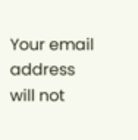Your email address will not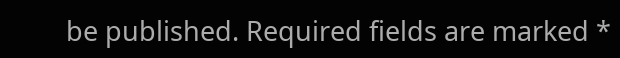be published. Required fields are marked *